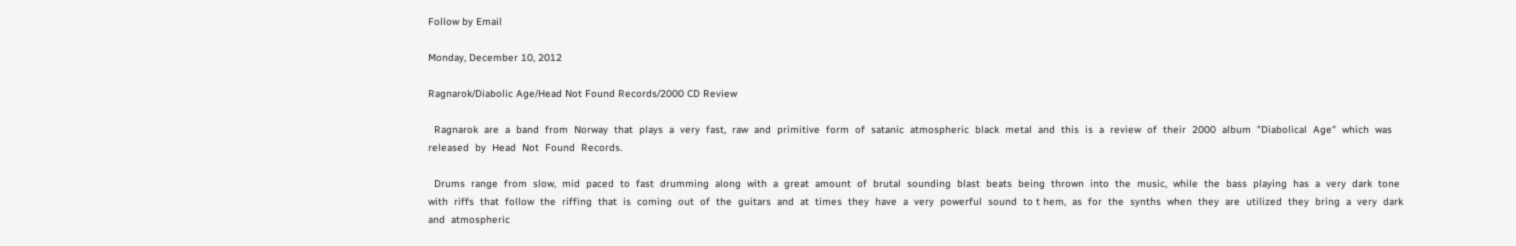Follow by Email

Monday, December 10, 2012

Ragnarok/Diabolic Age/Head Not Found Records/2000 CD Review

  Ragnarok  are  a  band  from  Norway  that  plays  a  very  fast,  raw  and  primitive  form  of  satanic  atmospheric  black  metal  and  this  is  a  review  of  their  2000  album  "Diabolical  Age"  which  was  released  by  Head  Not  Found  Records.

  Drums  range  from  slow,  mid  paced  to  fast  drumming  along  with  a  great  amount  of  brutal  sounding  blast  beats  being  thrown  into  the  music,  while  the  bass  playing  has  a  very  dark  tone  with  riffs  that  follow  the  riffing  that  is  coming  out  of  the  guitars  and  at  times  they  have  a  very  powerful  sound  to t hem,  as  for  the  synths  when  they  are  utilized  they  bring  a  very  dark  and  atmospheric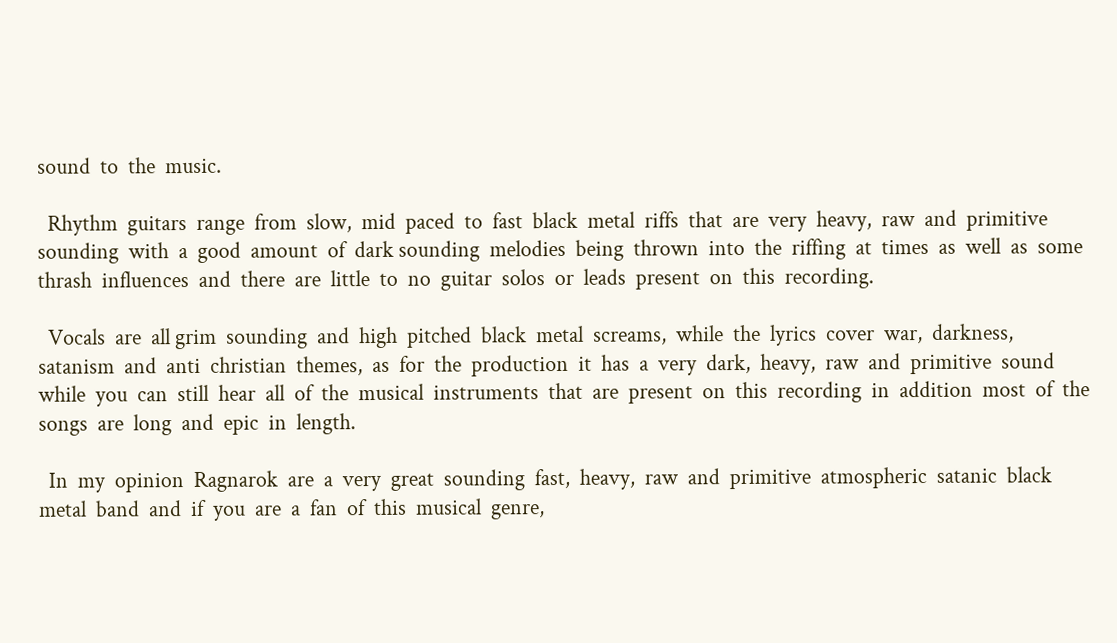sound  to  the  music.

  Rhythm  guitars  range  from  slow,  mid  paced  to  fast  black  metal  riffs  that  are  very  heavy,  raw  and  primitive  sounding  with  a  good  amount  of  dark sounding  melodies  being  thrown  into  the  riffing  at  times  as  well  as  some  thrash  influences  and  there  are  little  to  no  guitar  solos  or  leads  present  on  this  recording.

  Vocals  are  all grim  sounding  and  high  pitched  black  metal  screams,  while  the  lyrics  cover  war,  darkness,  satanism  and  anti  christian  themes,  as  for  the  production  it  has  a  very  dark,  heavy,  raw  and  primitive  sound  while  you  can  still  hear  all  of  the  musical  instruments  that  are  present  on  this  recording  in  addition  most  of  the  songs  are  long  and  epic  in  length.

  In  my  opinion  Ragnarok  are  a  very  great  sounding  fast,  heavy,  raw  and  primitive  atmospheric  satanic  black  metal  band  and  if  you  are  a  fan  of  this  musical  genre,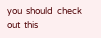you  should  check  out  this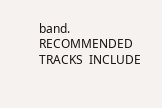band.  RECOMMENDED  TRACKS  INCLUDE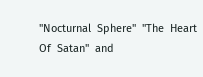"Nocturnal  Sphere"  "The  Heart  Of  Satan"  and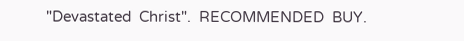"Devastated  Christ".  RECOMMENDED  BUY.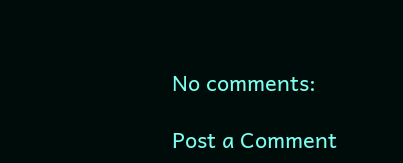No comments:

Post a Comment